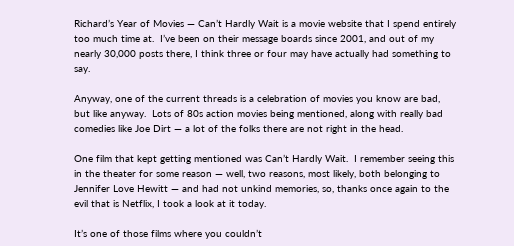Richard’s Year of Movies — Can’t Hardly Wait is a movie website that I spend entirely too much time at.  I’ve been on their message boards since 2001, and out of my nearly 30,000 posts there, I think three or four may have actually had something to say.

Anyway, one of the current threads is a celebration of movies you know are bad, but like anyway.  Lots of 80s action movies being mentioned, along with really bad comedies like Joe Dirt — a lot of the folks there are not right in the head.

One film that kept getting mentioned was Can’t Hardly Wait.  I remember seeing this in the theater for some reason — well, two reasons, most likely, both belonging to Jennifer Love Hewitt — and had not unkind memories, so, thanks once again to the evil that is Netflix, I took a look at it today.

It’s one of those films where you couldn’t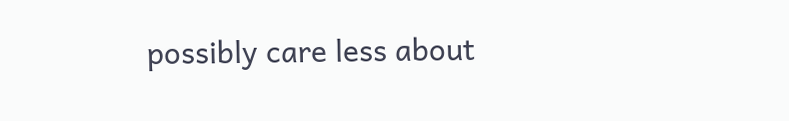possibly care less about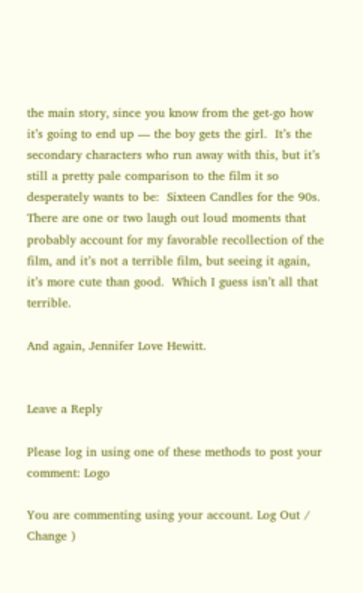the main story, since you know from the get-go how it’s going to end up — the boy gets the girl.  It’s the secondary characters who run away with this, but it’s still a pretty pale comparison to the film it so desperately wants to be:  Sixteen Candles for the 90s.  There are one or two laugh out loud moments that probably account for my favorable recollection of the film, and it’s not a terrible film, but seeing it again, it’s more cute than good.  Which I guess isn’t all that terrible.

And again, Jennifer Love Hewitt.


Leave a Reply

Please log in using one of these methods to post your comment: Logo

You are commenting using your account. Log Out /  Change )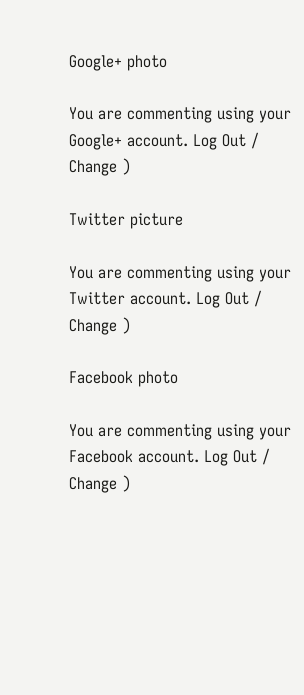Google+ photo

You are commenting using your Google+ account. Log Out /  Change )

Twitter picture

You are commenting using your Twitter account. Log Out /  Change )

Facebook photo

You are commenting using your Facebook account. Log Out /  Change )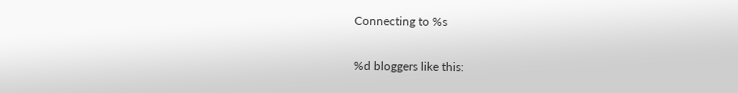Connecting to %s

%d bloggers like this: